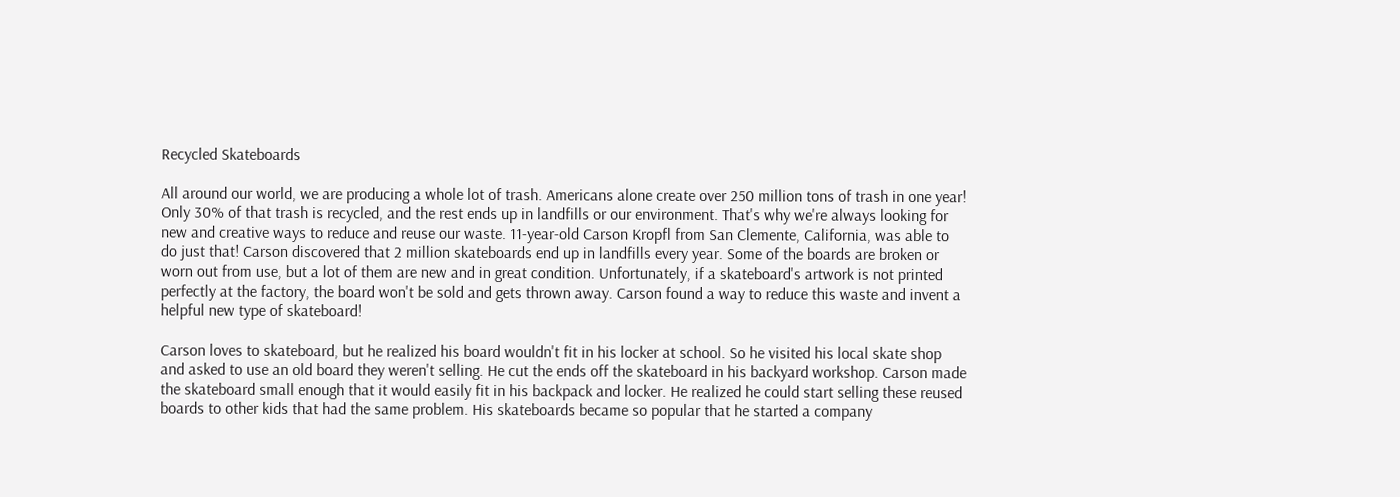Recycled Skateboards

All around our world, we are producing a whole lot of trash. Americans alone create over 250 million tons of trash in one year! Only 30% of that trash is recycled, and the rest ends up in landfills or our environment. That's why we're always looking for new and creative ways to reduce and reuse our waste. 11-year-old Carson Kropfl from San Clemente, California, was able to do just that! Carson discovered that 2 million skateboards end up in landfills every year. Some of the boards are broken or worn out from use, but a lot of them are new and in great condition. Unfortunately, if a skateboard's artwork is not printed perfectly at the factory, the board won't be sold and gets thrown away. Carson found a way to reduce this waste and invent a helpful new type of skateboard!

Carson loves to skateboard, but he realized his board wouldn't fit in his locker at school. So he visited his local skate shop and asked to use an old board they weren't selling. He cut the ends off the skateboard in his backyard workshop. Carson made the skateboard small enough that it would easily fit in his backpack and locker. He realized he could start selling these reused boards to other kids that had the same problem. His skateboards became so popular that he started a company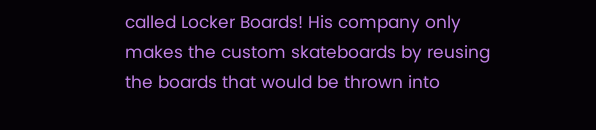called Locker Boards! His company only makes the custom skateboards by reusing the boards that would be thrown into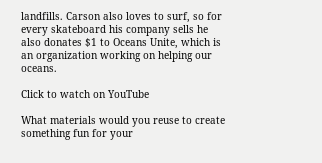landfills. Carson also loves to surf, so for every skateboard his company sells he also donates $1 to Oceans Unite, which is an organization working on helping our oceans.

Click to watch on YouTube

What materials would you reuse to create something fun for your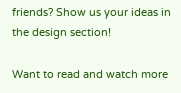friends? Show us your ideas in the design section!

Want to read and watch more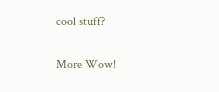cool stuff?

More Wow!